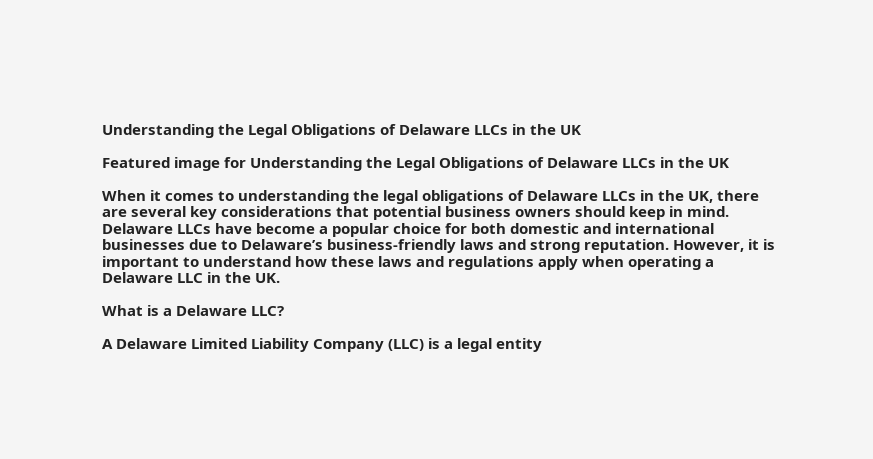Understanding the Legal Obligations of Delaware LLCs in the UK

Featured image for Understanding the Legal Obligations of Delaware LLCs in the UK

When it comes to understanding the legal obligations of Delaware LLCs in the UK, there are several key considerations that potential business owners should keep in mind. Delaware LLCs have become a popular choice for both domestic and international businesses due to Delaware’s business-friendly laws and strong reputation. However, it is important to understand how these laws and regulations apply when operating a Delaware LLC in the UK.

What is a Delaware LLC?

A Delaware Limited Liability Company (LLC) is a legal entity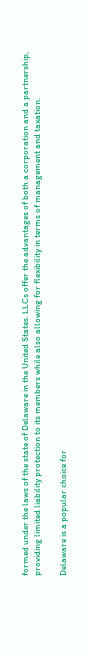formed under the laws of the state of Delaware in the United States. LLCs offer the advantages of both a corporation and a partnership, providing limited liability protection to its members while also allowing for flexibility in terms of management and taxation.

Delaware is a popular choice for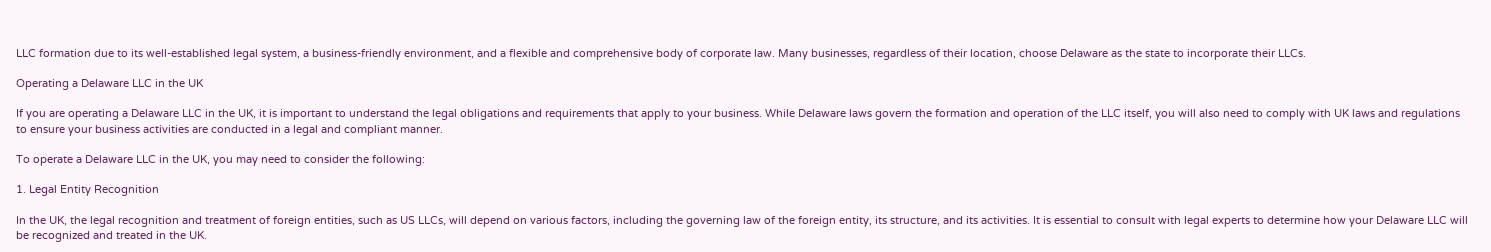LLC formation due to its well-established legal system, a business-friendly environment, and a flexible and comprehensive body of corporate law. Many businesses, regardless of their location, choose Delaware as the state to incorporate their LLCs.

Operating a Delaware LLC in the UK

If you are operating a Delaware LLC in the UK, it is important to understand the legal obligations and requirements that apply to your business. While Delaware laws govern the formation and operation of the LLC itself, you will also need to comply with UK laws and regulations to ensure your business activities are conducted in a legal and compliant manner.

To operate a Delaware LLC in the UK, you may need to consider the following:

1. Legal Entity Recognition

In the UK, the legal recognition and treatment of foreign entities, such as US LLCs, will depend on various factors, including the governing law of the foreign entity, its structure, and its activities. It is essential to consult with legal experts to determine how your Delaware LLC will be recognized and treated in the UK.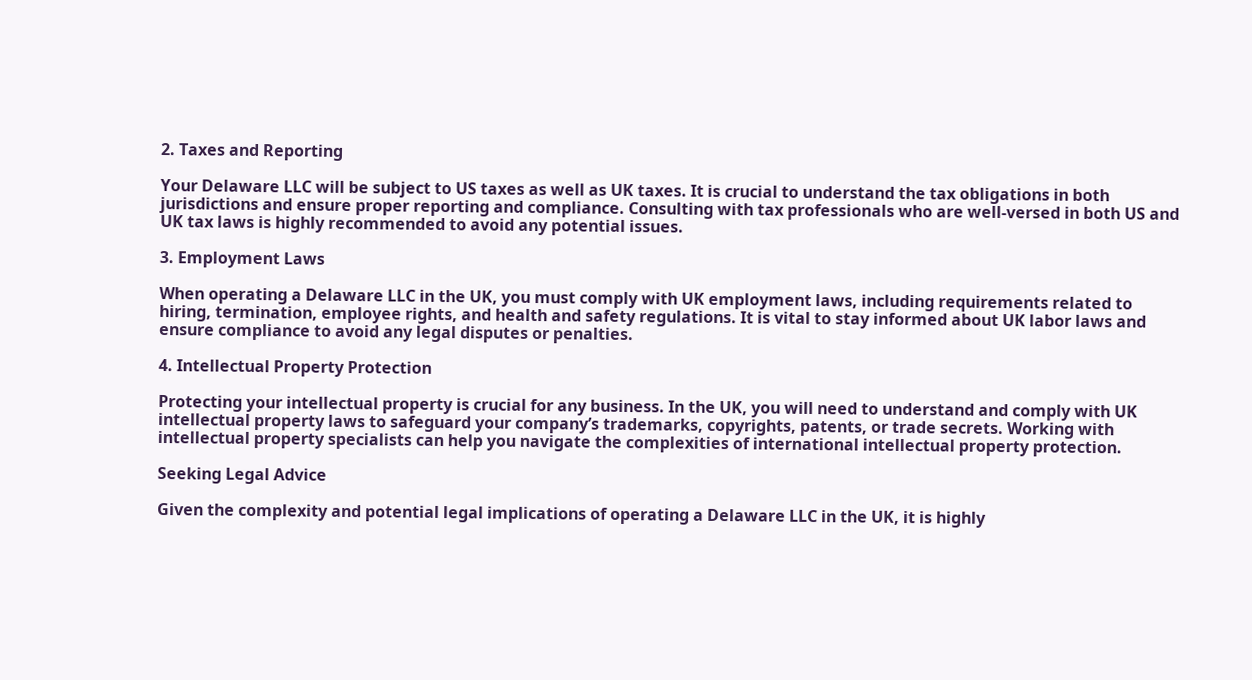2. Taxes and Reporting

Your Delaware LLC will be subject to US taxes as well as UK taxes. It is crucial to understand the tax obligations in both jurisdictions and ensure proper reporting and compliance. Consulting with tax professionals who are well-versed in both US and UK tax laws is highly recommended to avoid any potential issues.

3. Employment Laws

When operating a Delaware LLC in the UK, you must comply with UK employment laws, including requirements related to hiring, termination, employee rights, and health and safety regulations. It is vital to stay informed about UK labor laws and ensure compliance to avoid any legal disputes or penalties.

4. Intellectual Property Protection

Protecting your intellectual property is crucial for any business. In the UK, you will need to understand and comply with UK intellectual property laws to safeguard your company’s trademarks, copyrights, patents, or trade secrets. Working with intellectual property specialists can help you navigate the complexities of international intellectual property protection.

Seeking Legal Advice

Given the complexity and potential legal implications of operating a Delaware LLC in the UK, it is highly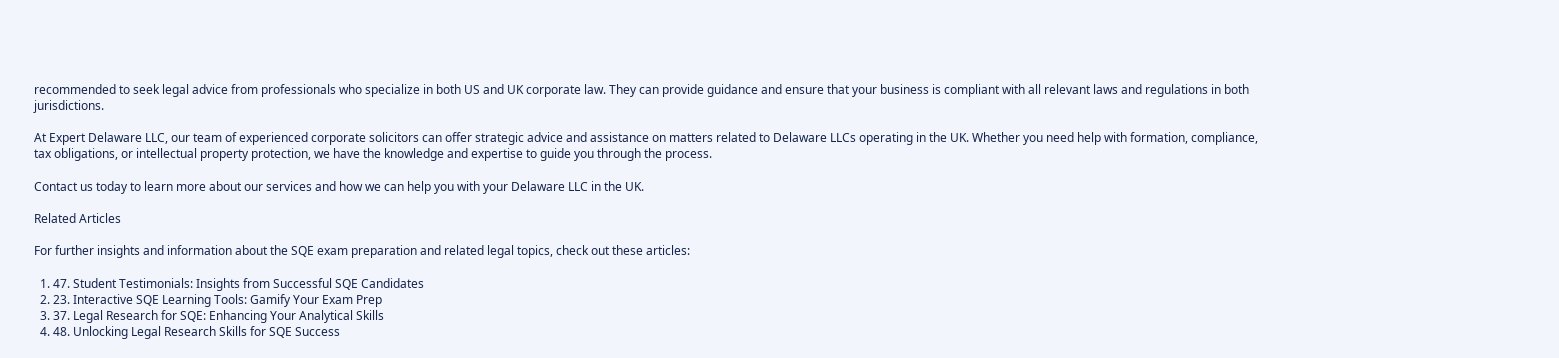recommended to seek legal advice from professionals who specialize in both US and UK corporate law. They can provide guidance and ensure that your business is compliant with all relevant laws and regulations in both jurisdictions.

At Expert Delaware LLC, our team of experienced corporate solicitors can offer strategic advice and assistance on matters related to Delaware LLCs operating in the UK. Whether you need help with formation, compliance, tax obligations, or intellectual property protection, we have the knowledge and expertise to guide you through the process.

Contact us today to learn more about our services and how we can help you with your Delaware LLC in the UK.

Related Articles

For further insights and information about the SQE exam preparation and related legal topics, check out these articles:

  1. 47. Student Testimonials: Insights from Successful SQE Candidates
  2. 23. Interactive SQE Learning Tools: Gamify Your Exam Prep
  3. 37. Legal Research for SQE: Enhancing Your Analytical Skills
  4. 48. Unlocking Legal Research Skills for SQE Success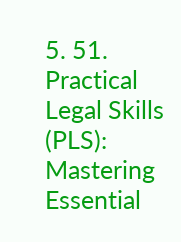5. 51. Practical Legal Skills (PLS): Mastering Essential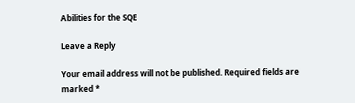Abilities for the SQE

Leave a Reply

Your email address will not be published. Required fields are marked *